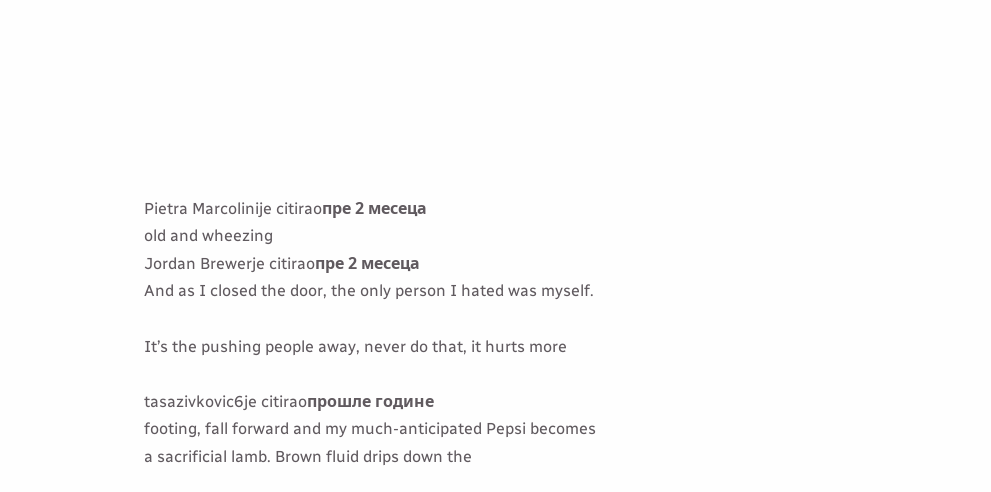Pietra Marcolinije citiraoпре 2 месеца
old and wheezing
Jordan Brewerje citiraoпре 2 месеца
And as I closed the door, the only person I hated was myself.

It’s the pushing people away, never do that, it hurts more

tasazivkovic6je citiraoпрошле године
footing, fall forward and my much-anticipated Pepsi becomes a sacrificial lamb. Brown fluid drips down the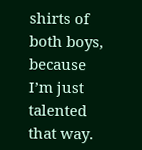shirts of both boys, because I’m just talented that way.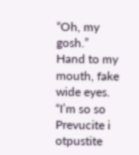“Oh, my gosh.” Hand to my mouth, fake wide eyes. “I’m so so
Prevucite i otpustite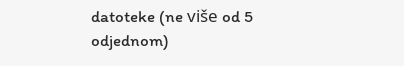datoteke (ne više od 5 odjednom)